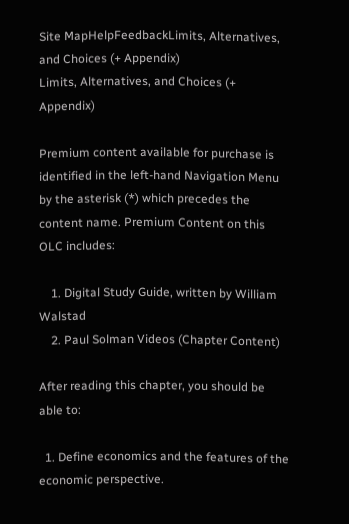Site MapHelpFeedbackLimits, Alternatives, and Choices (+ Appendix)
Limits, Alternatives, and Choices (+ Appendix)

Premium content available for purchase is identified in the left-hand Navigation Menu by the asterisk (*) which precedes the content name. Premium Content on this OLC includes:

    1. Digital Study Guide, written by William Walstad
    2. Paul Solman Videos (Chapter Content)

After reading this chapter, you should be able to:

  1. Define economics and the features of the economic perspective.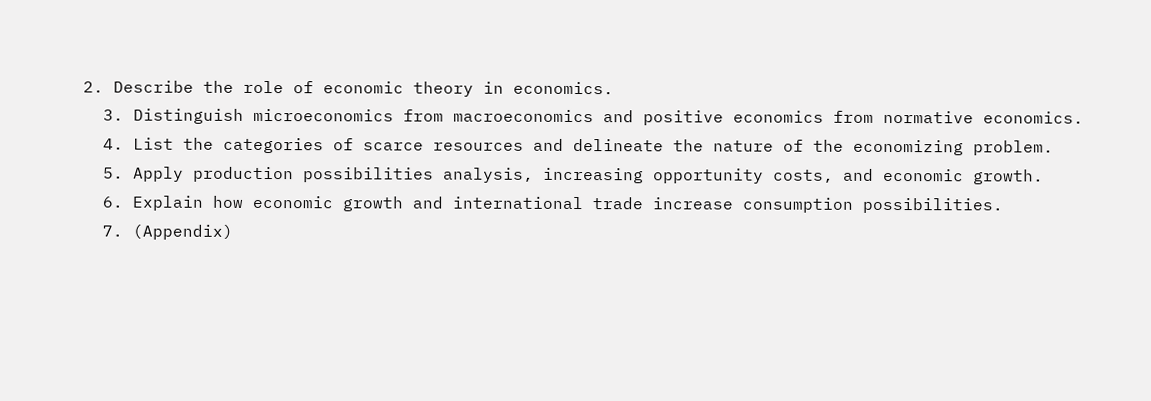2. Describe the role of economic theory in economics.
  3. Distinguish microeconomics from macroeconomics and positive economics from normative economics.
  4. List the categories of scarce resources and delineate the nature of the economizing problem.
  5. Apply production possibilities analysis, increasing opportunity costs, and economic growth.
  6. Explain how economic growth and international trade increase consumption possibilities.
  7. (Appendix)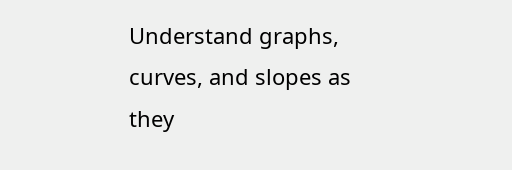Understand graphs, curves, and slopes as they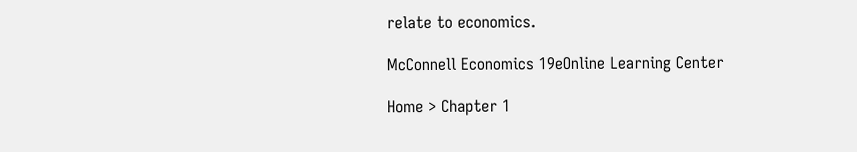relate to economics.

McConnell Economics 19eOnline Learning Center

Home > Chapter 1